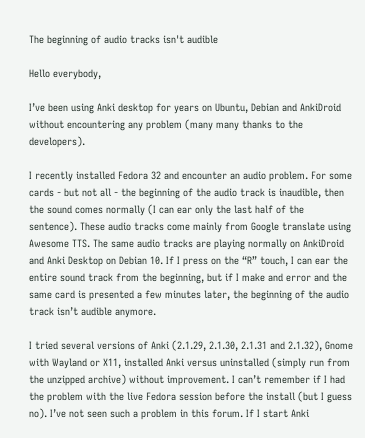The beginning of audio tracks isn't audible

Hello everybody,

I’ve been using Anki desktop for years on Ubuntu, Debian and AnkiDroid without encountering any problem (many many thanks to the developers).

I recently installed Fedora 32 and encounter an audio problem. For some cards - but not all - the beginning of the audio track is inaudible, then the sound comes normally (I can ear only the last half of the sentence). These audio tracks come mainly from Google translate using Awesome TTS. The same audio tracks are playing normally on AnkiDroid and Anki Desktop on Debian 10. If I press on the “R” touch, I can ear the entire sound track from the beginning, but if I make and error and the same card is presented a few minutes later, the beginning of the audio track isn’t audible anymore.

I tried several versions of Anki (2.1.29, 2.1.30, 2.1.31 and 2.1.32), Gnome with Wayland or X11, installed Anki versus uninstalled (simply run from the unzipped archive) without improvement. I can’t remember if I had the problem with the live Fedora session before the install (but I guess no). I’ve not seen such a problem in this forum. If I start Anki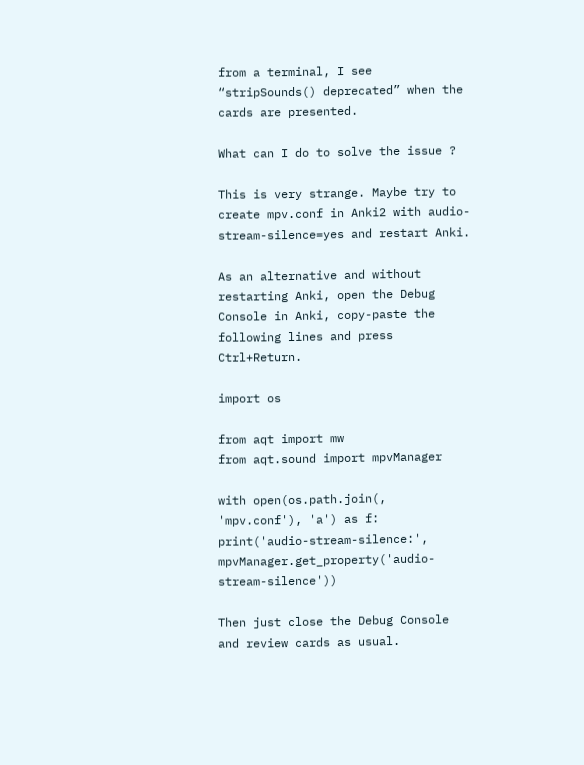from a terminal, I see “stripSounds() deprecated” when the cards are presented.

What can I do to solve the issue ?

This is very strange. Maybe try to create mpv.conf in Anki2 with audio-stream-silence=yes and restart Anki.

As an alternative and without restarting Anki, open the Debug Console in Anki, copy-paste the following lines and press Ctrl+Return.

import os

from aqt import mw
from aqt.sound import mpvManager

with open(os.path.join(, 'mpv.conf'), 'a') as f:
print('audio-stream-silence:', mpvManager.get_property('audio-stream-silence'))

Then just close the Debug Console and review cards as usual.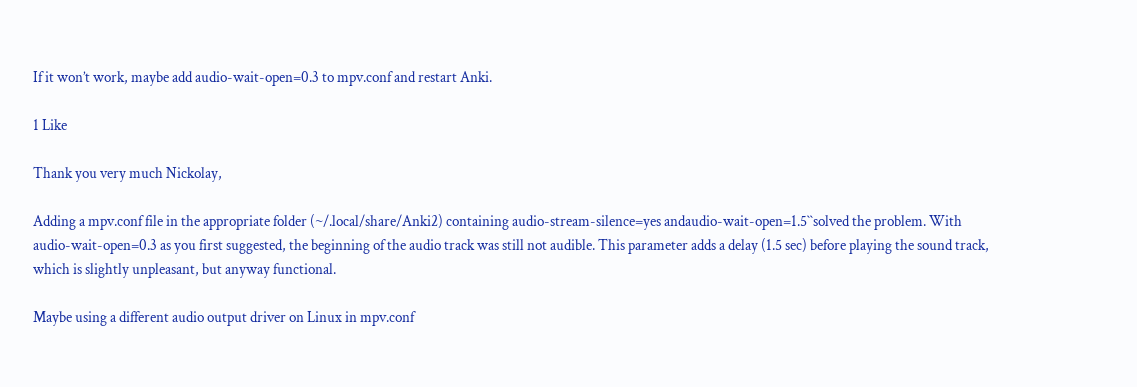If it won’t work, maybe add audio-wait-open=0.3 to mpv.conf and restart Anki.

1 Like

Thank you very much Nickolay,

Adding a mpv.conf file in the appropriate folder (~/.local/share/Anki2) containing audio-stream-silence=yes andaudio-wait-open=1.5``solved the problem. With audio-wait-open=0.3 as you first suggested, the beginning of the audio track was still not audible. This parameter adds a delay (1.5 sec) before playing the sound track, which is slightly unpleasant, but anyway functional.

Maybe using a different audio output driver on Linux in mpv.conf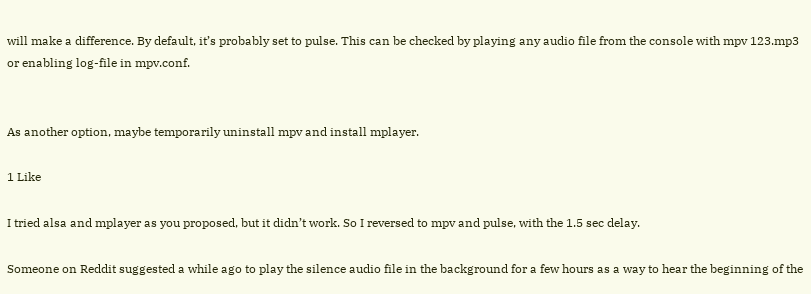will make a difference. By default, it’s probably set to pulse. This can be checked by playing any audio file from the console with mpv 123.mp3 or enabling log-file in mpv.conf.


As another option, maybe temporarily uninstall mpv and install mplayer.

1 Like

I tried alsa and mplayer as you proposed, but it didn’t work. So I reversed to mpv and pulse, with the 1.5 sec delay.

Someone on Reddit suggested a while ago to play the silence audio file in the background for a few hours as a way to hear the beginning of the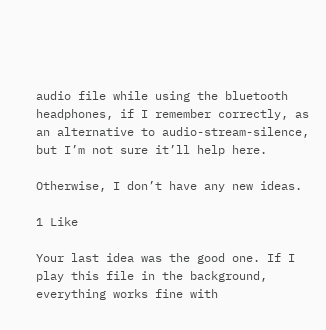audio file while using the bluetooth headphones, if I remember correctly, as an alternative to audio-stream-silence, but I’m not sure it’ll help here.

Otherwise, I don’t have any new ideas.

1 Like

Your last idea was the good one. If I play this file in the background, everything works fine with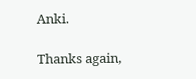Anki.

Thanks again,